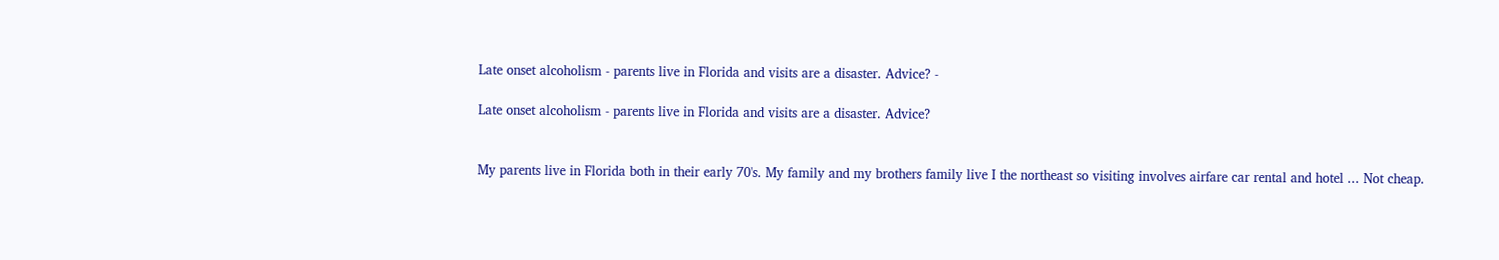Late onset alcoholism - parents live in Florida and visits are a disaster. Advice? -

Late onset alcoholism - parents live in Florida and visits are a disaster. Advice?


My parents live in Florida both in their early 70's. My family and my brothers family live I the northeast so visiting involves airfare car rental and hotel ... Not cheap.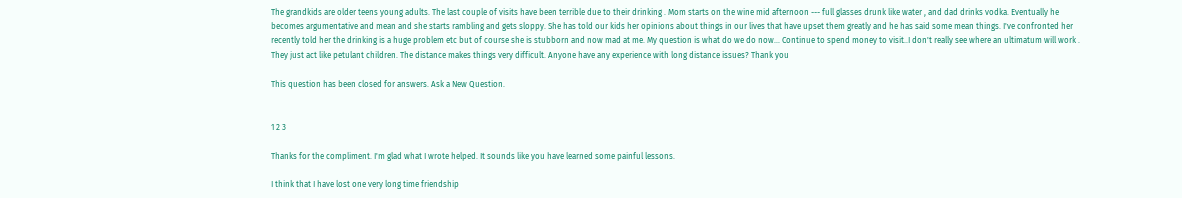The grandkids are older teens young adults. The last couple of visits have been terrible due to their drinking . Mom starts on the wine mid afternoon --- full glasses drunk like water , and dad drinks vodka. Eventually he becomes argumentative and mean and she starts rambling and gets sloppy. She has told our kids her opinions about things in our lives that have upset them greatly and he has said some mean things. I've confronted her recently told her the drinking is a huge problem etc but of course she is stubborn and now mad at me. My question is what do we do now... Continue to spend money to visit..I don't really see where an ultimatum will work . They just act like petulant children. The distance makes things very difficult. Anyone have any experience with long distance issues? Thank you

This question has been closed for answers. Ask a New Question.


1 2 3

Thanks for the compliment. I'm glad what I wrote helped. It sounds like you have learned some painful lessons.

I think that I have lost one very long time friendship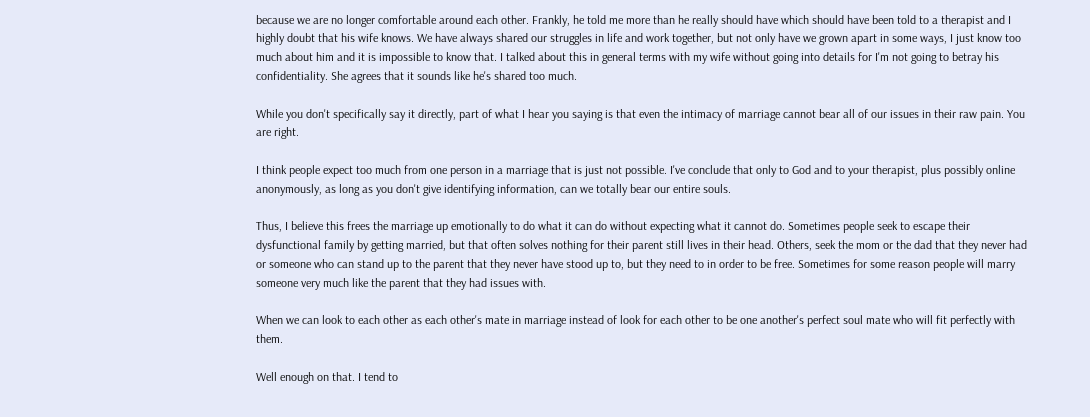because we are no longer comfortable around each other. Frankly, he told me more than he really should have which should have been told to a therapist and I highly doubt that his wife knows. We have always shared our struggles in life and work together, but not only have we grown apart in some ways, I just know too much about him and it is impossible to know that. I talked about this in general terms with my wife without going into details for I'm not going to betray his confidentiality. She agrees that it sounds like he's shared too much.

While you don't specifically say it directly, part of what I hear you saying is that even the intimacy of marriage cannot bear all of our issues in their raw pain. You are right.

I think people expect too much from one person in a marriage that is just not possible. I've conclude that only to God and to your therapist, plus possibly online anonymously, as long as you don't give identifying information, can we totally bear our entire souls.

Thus, I believe this frees the marriage up emotionally to do what it can do without expecting what it cannot do. Sometimes people seek to escape their dysfunctional family by getting married, but that often solves nothing for their parent still lives in their head. Others, seek the mom or the dad that they never had or someone who can stand up to the parent that they never have stood up to, but they need to in order to be free. Sometimes for some reason people will marry someone very much like the parent that they had issues with.

When we can look to each other as each other's mate in marriage instead of look for each other to be one another's perfect soul mate who will fit perfectly with them.

Well enough on that. I tend to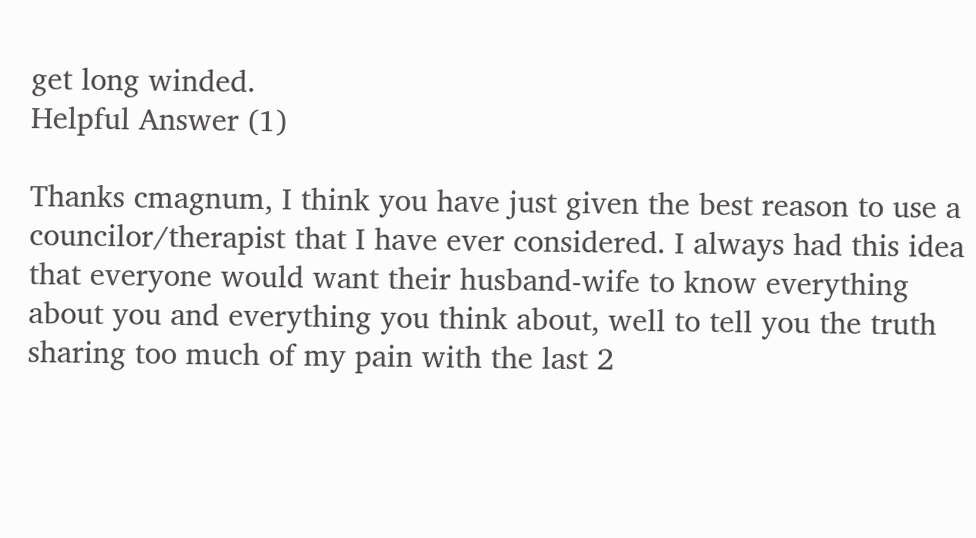get long winded.
Helpful Answer (1)

Thanks cmagnum, I think you have just given the best reason to use a councilor/therapist that I have ever considered. I always had this idea that everyone would want their husband-wife to know everything about you and everything you think about, well to tell you the truth sharing too much of my pain with the last 2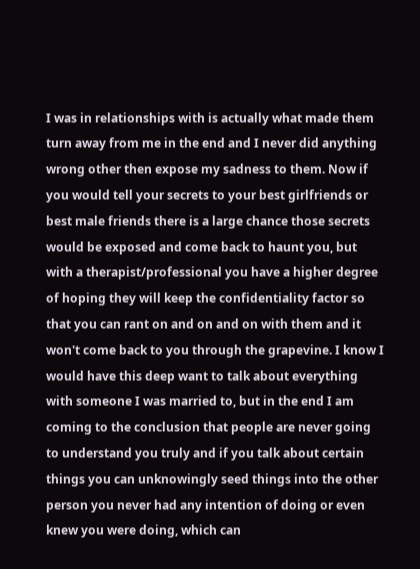I was in relationships with is actually what made them turn away from me in the end and I never did anything wrong other then expose my sadness to them. Now if you would tell your secrets to your best girlfriends or best male friends there is a large chance those secrets would be exposed and come back to haunt you, but with a therapist/professional you have a higher degree of hoping they will keep the confidentiality factor so that you can rant on and on and on with them and it won't come back to you through the grapevine. I know I would have this deep want to talk about everything with someone I was married to, but in the end I am coming to the conclusion that people are never going to understand you truly and if you talk about certain things you can unknowingly seed things into the other person you never had any intention of doing or even knew you were doing, which can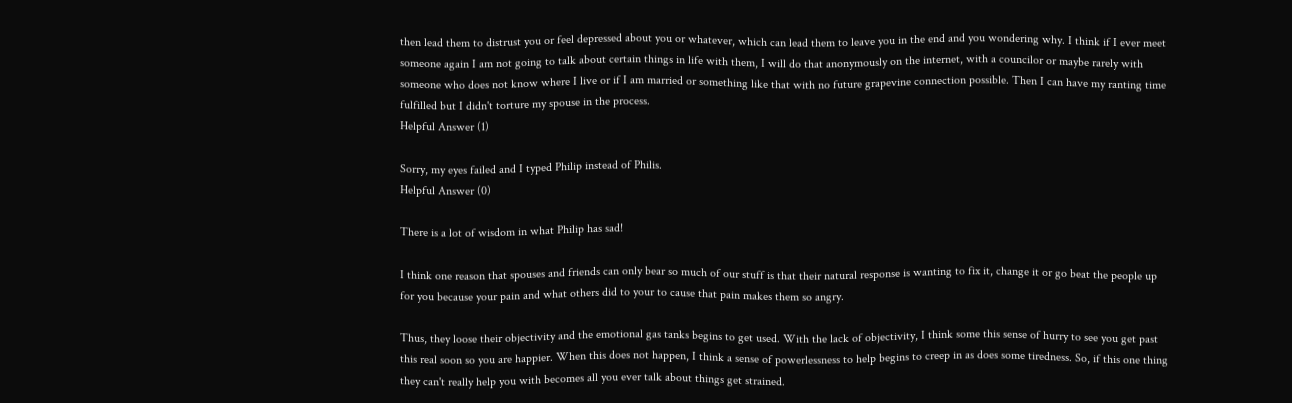then lead them to distrust you or feel depressed about you or whatever, which can lead them to leave you in the end and you wondering why. I think if I ever meet someone again I am not going to talk about certain things in life with them, I will do that anonymously on the internet, with a councilor or maybe rarely with someone who does not know where I live or if I am married or something like that with no future grapevine connection possible. Then I can have my ranting time fulfilled but I didn't torture my spouse in the process.
Helpful Answer (1)

Sorry, my eyes failed and I typed Philip instead of Philis.
Helpful Answer (0)

There is a lot of wisdom in what Philip has sad!

I think one reason that spouses and friends can only bear so much of our stuff is that their natural response is wanting to fix it, change it or go beat the people up for you because your pain and what others did to your to cause that pain makes them so angry.

Thus, they loose their objectivity and the emotional gas tanks begins to get used. With the lack of objectivity, I think some this sense of hurry to see you get past this real soon so you are happier. When this does not happen, I think a sense of powerlessness to help begins to creep in as does some tiredness. So, if this one thing they can't really help you with becomes all you ever talk about things get strained.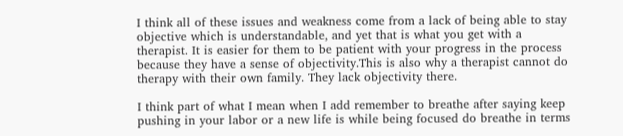I think all of these issues and weakness come from a lack of being able to stay objective which is understandable, and yet that is what you get with a therapist. It is easier for them to be patient with your progress in the process because they have a sense of objectivity.This is also why a therapist cannot do therapy with their own family. They lack objectivity there.

I think part of what I mean when I add remember to breathe after saying keep pushing in your labor or a new life is while being focused do breathe in terms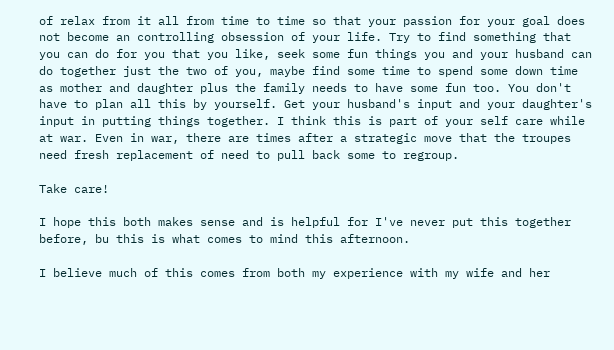of relax from it all from time to time so that your passion for your goal does not become an controlling obsession of your life. Try to find something that you can do for you that you like, seek some fun things you and your husband can do together just the two of you, maybe find some time to spend some down time as mother and daughter plus the family needs to have some fun too. You don't have to plan all this by yourself. Get your husband's input and your daughter's input in putting things together. I think this is part of your self care while at war. Even in war, there are times after a strategic move that the troupes need fresh replacement of need to pull back some to regroup.

Take care!

I hope this both makes sense and is helpful for I've never put this together before, bu this is what comes to mind this afternoon.

I believe much of this comes from both my experience with my wife and her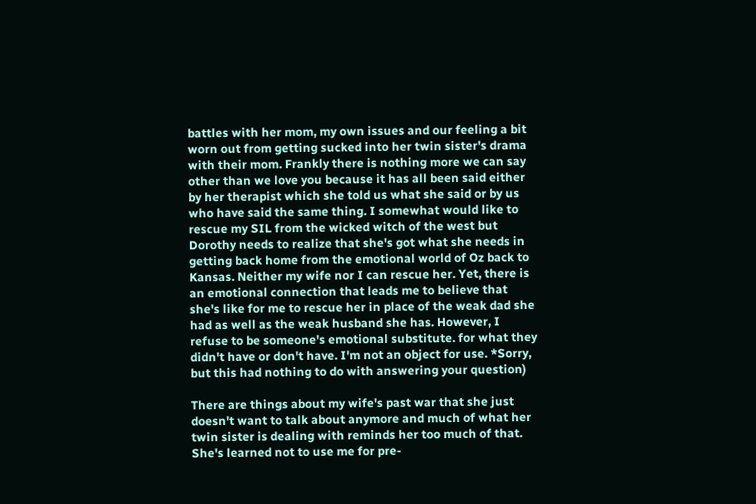battles with her mom, my own issues and our feeling a bit worn out from getting sucked into her twin sister's drama with their mom. Frankly there is nothing more we can say other than we love you because it has all been said either by her therapist which she told us what she said or by us who have said the same thing. I somewhat would like to rescue my SIL from the wicked witch of the west but Dorothy needs to realize that she's got what she needs in getting back home from the emotional world of Oz back to Kansas. Neither my wife nor I can rescue her. Yet, there is an emotional connection that leads me to believe that she's like for me to rescue her in place of the weak dad she had as well as the weak husband she has. However, I refuse to be someone's emotional substitute. for what they didn't have or don't have. I'm not an object for use. *Sorry, but this had nothing to do with answering your question)

There are things about my wife's past war that she just doesn't want to talk about anymore and much of what her twin sister is dealing with reminds her too much of that. She's learned not to use me for pre-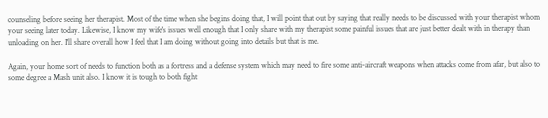counseling before seeing her therapist. Most of the time when she begins doing that, I will point that out by saying that really needs to be discussed with your therapist whom your seeing later today. Likewise, I know my wife's issues well enough that I only share with my therapist some painful issues that are just better dealt with in therapy than unloading on her. I'll share overall how I feel that I am doing without going into details but that is me.

Again, your home sort of needs to function both as a fortress and a defense system which may need to fire some anti-aircraft weapons when attacks come from afar, but also to some degree a Mash unit also. I know it is tough to both fight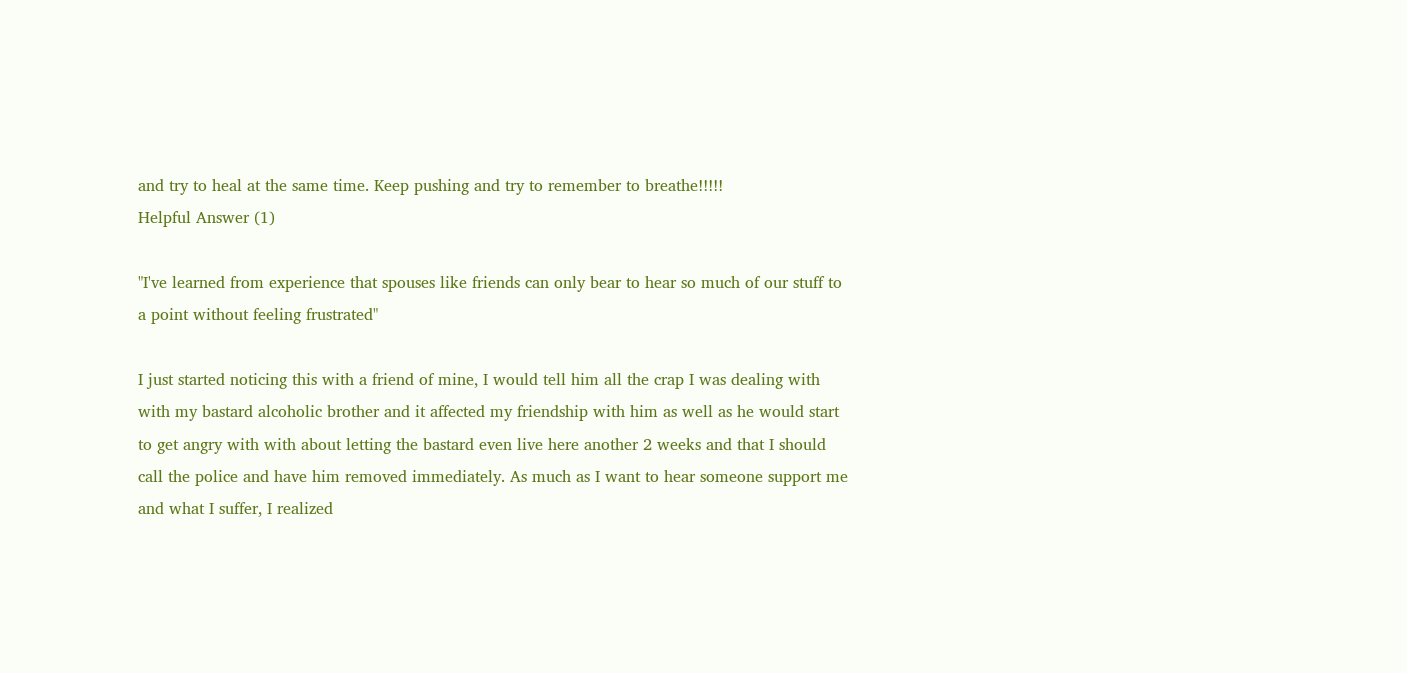and try to heal at the same time. Keep pushing and try to remember to breathe!!!!!
Helpful Answer (1)

"I've learned from experience that spouses like friends can only bear to hear so much of our stuff to a point without feeling frustrated"

I just started noticing this with a friend of mine, I would tell him all the crap I was dealing with with my bastard alcoholic brother and it affected my friendship with him as well as he would start to get angry with with about letting the bastard even live here another 2 weeks and that I should call the police and have him removed immediately. As much as I want to hear someone support me and what I suffer, I realized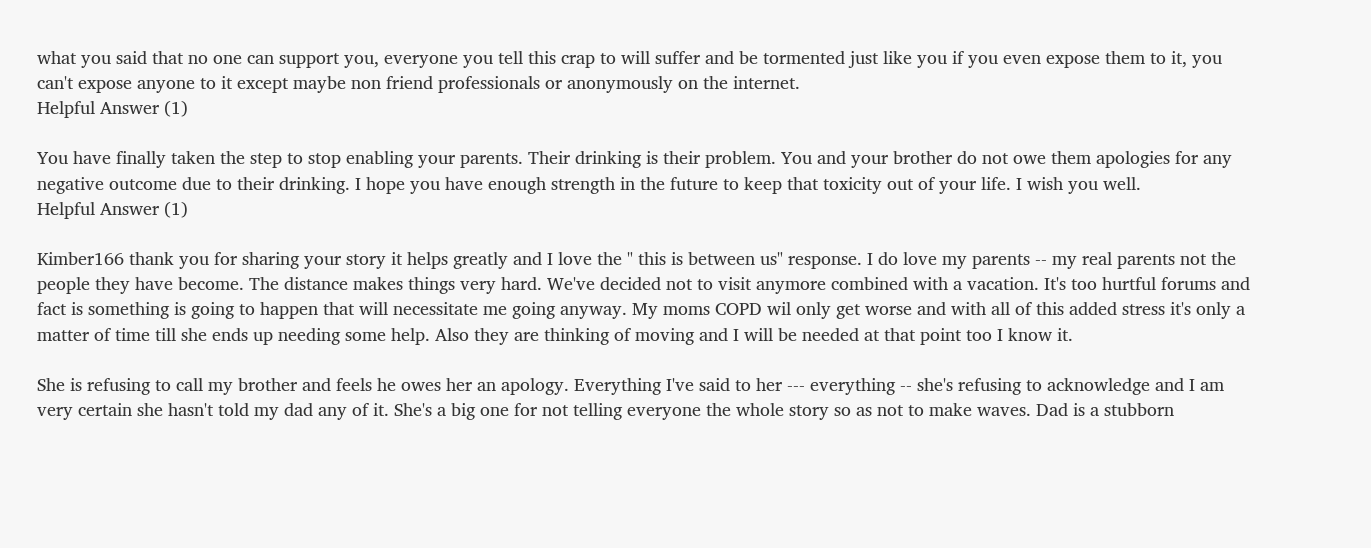what you said that no one can support you, everyone you tell this crap to will suffer and be tormented just like you if you even expose them to it, you can't expose anyone to it except maybe non friend professionals or anonymously on the internet.
Helpful Answer (1)

You have finally taken the step to stop enabling your parents. Their drinking is their problem. You and your brother do not owe them apologies for any negative outcome due to their drinking. I hope you have enough strength in the future to keep that toxicity out of your life. I wish you well.
Helpful Answer (1)

Kimber166 thank you for sharing your story it helps greatly and I love the " this is between us" response. I do love my parents -- my real parents not the people they have become. The distance makes things very hard. We've decided not to visit anymore combined with a vacation. It's too hurtful forums and fact is something is going to happen that will necessitate me going anyway. My moms COPD wil only get worse and with all of this added stress it's only a matter of time till she ends up needing some help. Also they are thinking of moving and I will be needed at that point too I know it.

She is refusing to call my brother and feels he owes her an apology. Everything I've said to her --- everything -- she's refusing to acknowledge and I am very certain she hasn't told my dad any of it. She's a big one for not telling everyone the whole story so as not to make waves. Dad is a stubborn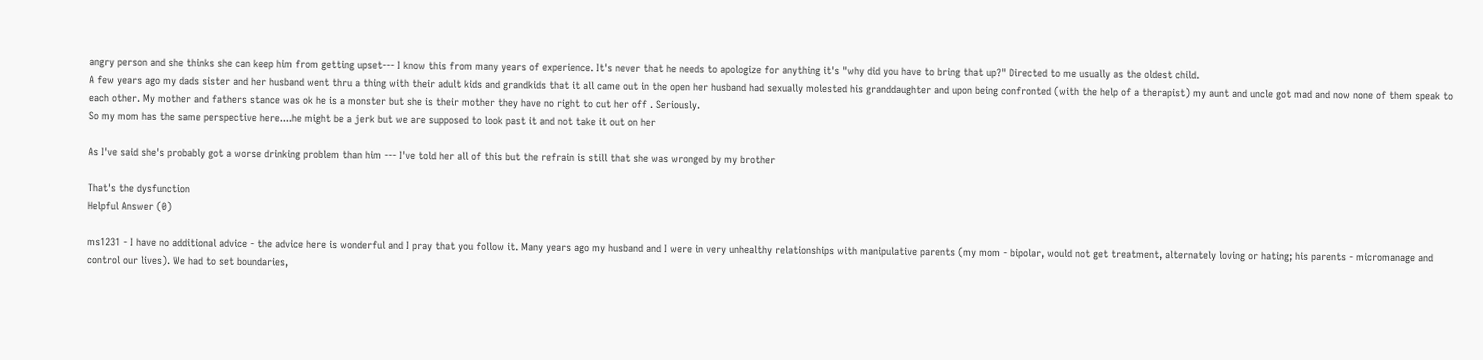angry person and she thinks she can keep him from getting upset--- I know this from many years of experience. It's never that he needs to apologize for anything it's "why did you have to bring that up?" Directed to me usually as the oldest child.
A few years ago my dads sister and her husband went thru a thing with their adult kids and grandkids that it all came out in the open her husband had sexually molested his granddaughter and upon being confronted (with the help of a therapist) my aunt and uncle got mad and now none of them speak to each other. My mother and fathers stance was ok he is a monster but she is their mother they have no right to cut her off . Seriously.
So my mom has the same perspective here....he might be a jerk but we are supposed to look past it and not take it out on her

As I've said she's probably got a worse drinking problem than him --- I've told her all of this but the refrain is still that she was wronged by my brother

That's the dysfunction
Helpful Answer (0)

ms1231 - I have no additional advice - the advice here is wonderful and I pray that you follow it. Many years ago my husband and I were in very unhealthy relationships with manipulative parents (my mom - bipolar, would not get treatment, alternately loving or hating; his parents - micromanage and control our lives). We had to set boundaries,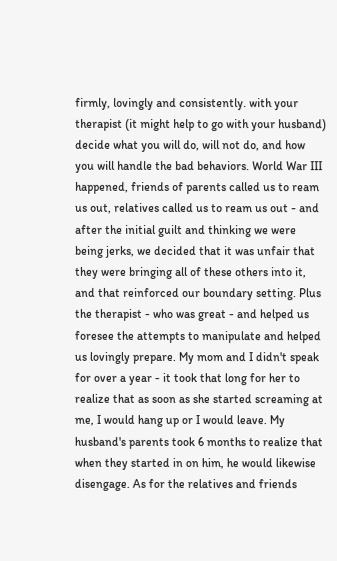firmly, lovingly and consistently. with your therapist (it might help to go with your husband) decide what you will do, will not do, and how you will handle the bad behaviors. World War III happened, friends of parents called us to ream us out, relatives called us to ream us out - and after the initial guilt and thinking we were being jerks, we decided that it was unfair that they were bringing all of these others into it, and that reinforced our boundary setting. Plus the therapist - who was great - and helped us foresee the attempts to manipulate and helped us lovingly prepare. My mom and I didn't speak for over a year - it took that long for her to realize that as soon as she started screaming at me, I would hang up or I would leave. My husband's parents took 6 months to realize that when they started in on him, he would likewise disengage. As for the relatives and friends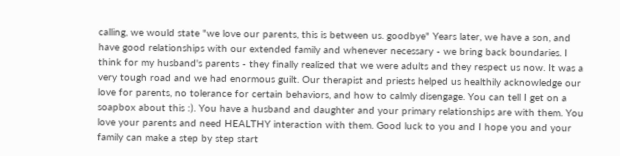calling, we would state "we love our parents, this is between us. goodbye" Years later, we have a son, and have good relationships with our extended family and whenever necessary - we bring back boundaries. I think for my husband's parents - they finally realized that we were adults and they respect us now. It was a very tough road and we had enormous guilt. Our therapist and priests helped us healthily acknowledge our love for parents, no tolerance for certain behaviors, and how to calmly disengage. You can tell I get on a soapbox about this :). You have a husband and daughter and your primary relationships are with them. You love your parents and need HEALTHY interaction with them. Good luck to you and I hope you and your family can make a step by step start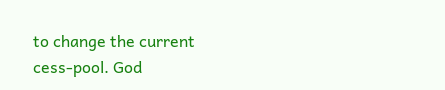to change the current cess-pool. God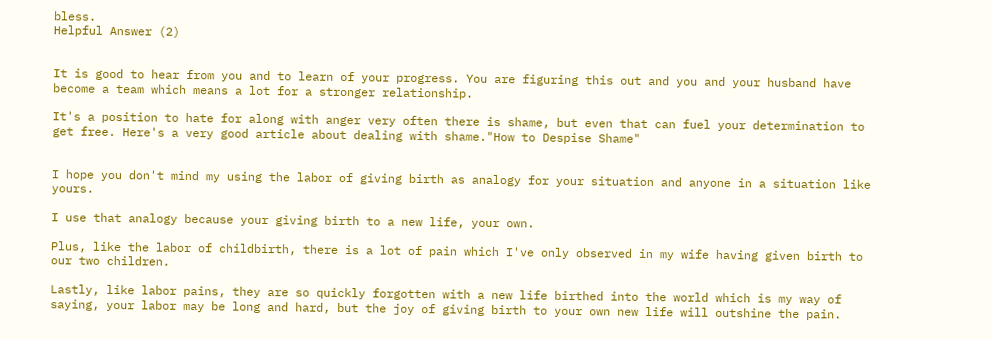bless.
Helpful Answer (2)


It is good to hear from you and to learn of your progress. You are figuring this out and you and your husband have become a team which means a lot for a stronger relationship.

It's a position to hate for along with anger very often there is shame, but even that can fuel your determination to get free. Here's a very good article about dealing with shame."How to Despise Shame"


I hope you don't mind my using the labor of giving birth as analogy for your situation and anyone in a situation like yours.

I use that analogy because your giving birth to a new life, your own.

Plus, like the labor of childbirth, there is a lot of pain which I've only observed in my wife having given birth to our two children.

Lastly, like labor pains, they are so quickly forgotten with a new life birthed into the world which is my way of saying, your labor may be long and hard, but the joy of giving birth to your own new life will outshine the pain.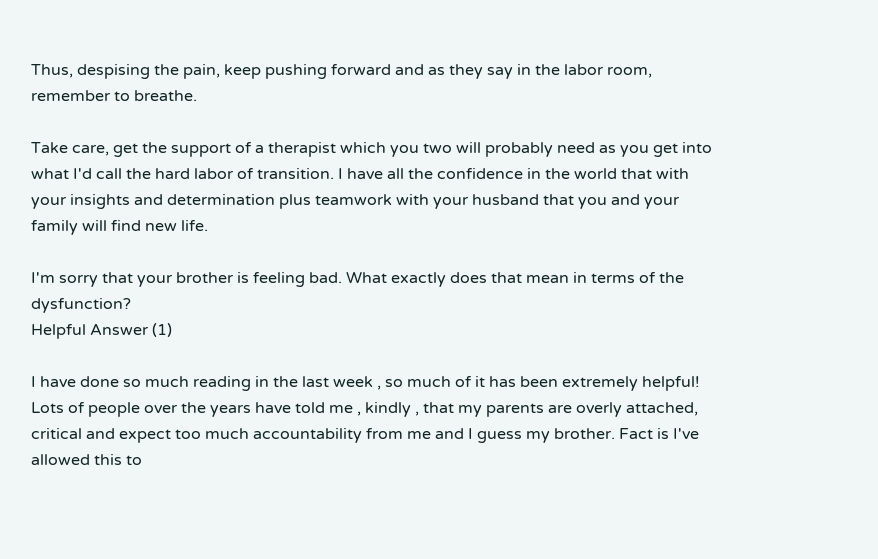Thus, despising the pain, keep pushing forward and as they say in the labor room, remember to breathe.

Take care, get the support of a therapist which you two will probably need as you get into what I'd call the hard labor of transition. I have all the confidence in the world that with your insights and determination plus teamwork with your husband that you and your family will find new life.

I'm sorry that your brother is feeling bad. What exactly does that mean in terms of the dysfunction?
Helpful Answer (1)

I have done so much reading in the last week , so much of it has been extremely helpful! Lots of people over the years have told me , kindly , that my parents are overly attached, critical and expect too much accountability from me and I guess my brother. Fact is I've allowed this to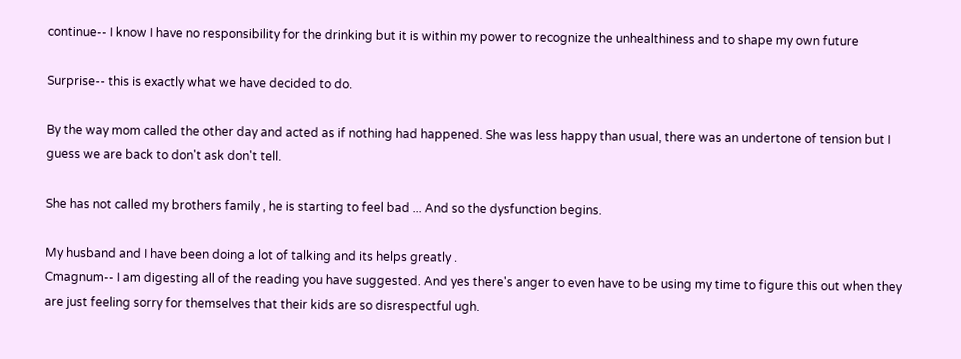continue-- I know I have no responsibility for the drinking but it is within my power to recognize the unhealthiness and to shape my own future

Surprise-- this is exactly what we have decided to do.

By the way mom called the other day and acted as if nothing had happened. She was less happy than usual, there was an undertone of tension but I guess we are back to don't ask don't tell.

She has not called my brothers family , he is starting to feel bad ... And so the dysfunction begins.

My husband and I have been doing a lot of talking and its helps greatly .
Cmagnum-- I am digesting all of the reading you have suggested. And yes there's anger to even have to be using my time to figure this out when they are just feeling sorry for themselves that their kids are so disrespectful ugh.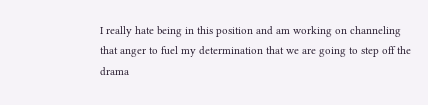I really hate being in this position and am working on channeling that anger to fuel my determination that we are going to step off the drama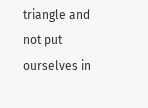triangle and not put ourselves in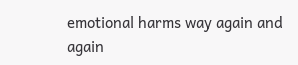emotional harms way again and again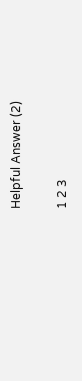Helpful Answer (2)

1 2 3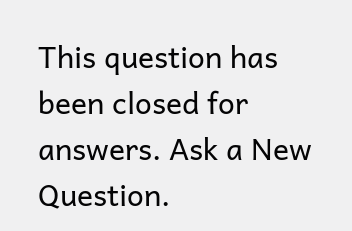This question has been closed for answers. Ask a New Question.